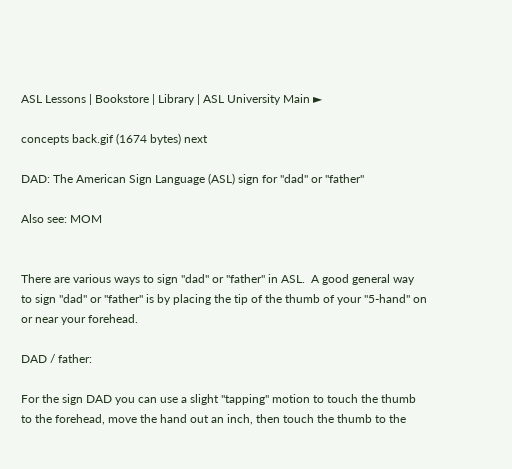ASL Lessons | Bookstore | Library | ASL University Main ►

concepts back.gif (1674 bytes) next

DAD: The American Sign Language (ASL) sign for "dad" or "father"

Also see: MOM


There are various ways to sign "dad" or "father" in ASL.  A good general way to sign "dad" or "father" is by placing the tip of the thumb of your "5-hand" on or near your forehead.

DAD / father:

For the sign DAD you can use a slight "tapping" motion to touch the thumb to the forehead, move the hand out an inch, then touch the thumb to the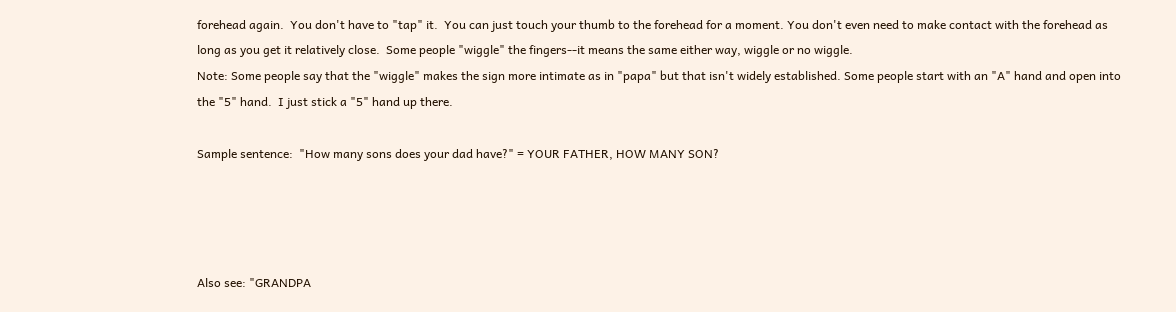forehead again.  You don't have to "tap" it.  You can just touch your thumb to the forehead for a moment. You don't even need to make contact with the forehead as long as you get it relatively close.  Some people "wiggle" the fingers--it means the same either way, wiggle or no wiggle.
Note: Some people say that the "wiggle" makes the sign more intimate as in "papa" but that isn't widely established. Some people start with an "A" hand and open into the "5" hand.  I just stick a "5" hand up there.

Sample sentence:  "How many sons does your dad have?" = YOUR FATHER, HOW MANY SON?




Also see: "GRANDPA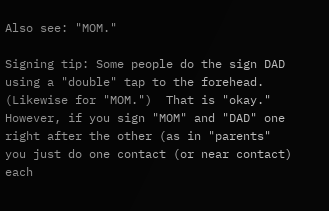Also see: "MOM."

Signing tip: Some people do the sign DAD using a "double" tap to the forehead.  (Likewise for "MOM.")  That is "okay."  However, if you sign "MOM" and "DAD" one right after the other (as in "parents" you just do one contact (or near contact) each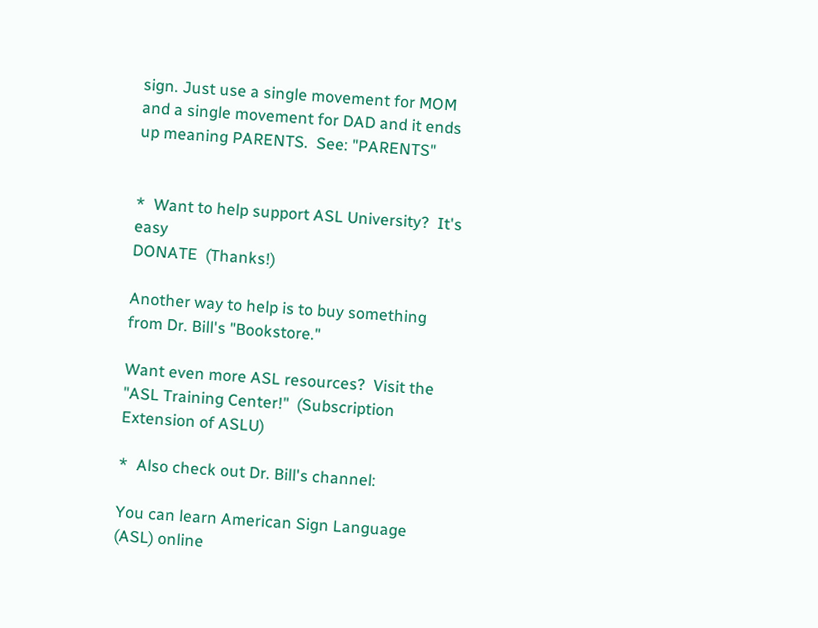sign. Just use a single movement for MOM and a single movement for DAD and it ends up meaning PARENTS.  See: "PARENTS"


*  Want to help support ASL University?  It's easy
DONATE  (Thanks!)

Another way to help is to buy something from Dr. Bill's "Bookstore."

Want even more ASL resources?  Visit the "ASL Training Center!"  (Subscription Extension of ASLU)

*  Also check out Dr. Bill's channel:

You can learn American Sign Language (ASL) online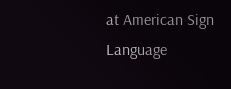at American Sign Language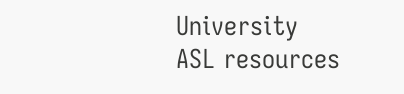University
ASL resources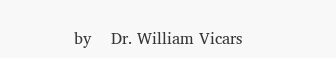by    Dr. William Vicars